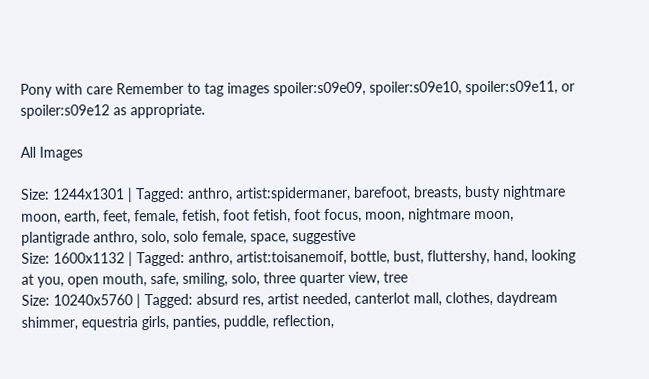Pony with care Remember to tag images spoiler:s09e09, spoiler:s09e10, spoiler:s09e11, or spoiler:s09e12 as appropriate.

All Images

Size: 1244x1301 | Tagged: anthro, artist:spidermaner, barefoot, breasts, busty nightmare moon, earth, feet, female, fetish, foot fetish, foot focus, moon, nightmare moon, plantigrade anthro, solo, solo female, space, suggestive
Size: 1600x1132 | Tagged: anthro, artist:toisanemoif, bottle, bust, fluttershy, hand, looking at you, open mouth, safe, smiling, solo, three quarter view, tree
Size: 10240x5760 | Tagged: absurd res, artist needed, canterlot mall, clothes, daydream shimmer, equestria girls, panties, puddle, reflection,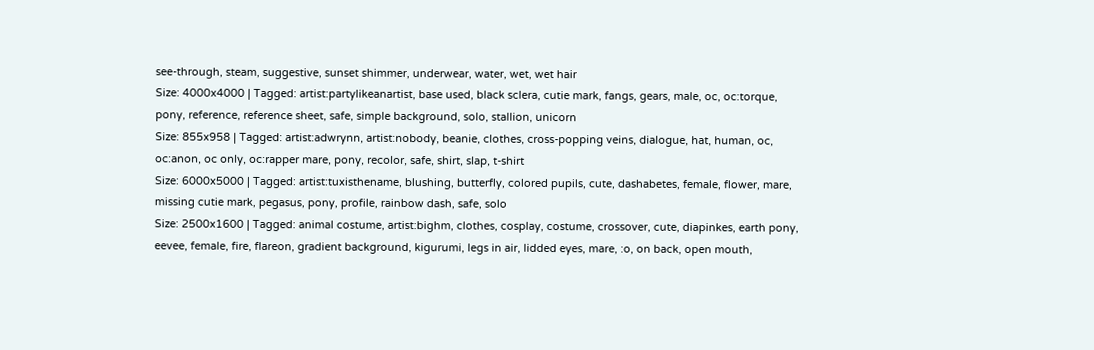see-through, steam, suggestive, sunset shimmer, underwear, water, wet, wet hair
Size: 4000x4000 | Tagged: artist:partylikeanartist, base used, black sclera, cutie mark, fangs, gears, male, oc, oc:torque, pony, reference, reference sheet, safe, simple background, solo, stallion, unicorn
Size: 855x958 | Tagged: artist:adwrynn, artist:nobody, beanie, clothes, cross-popping veins, dialogue, hat, human, oc, oc:anon, oc only, oc:rapper mare, pony, recolor, safe, shirt, slap, t-shirt
Size: 6000x5000 | Tagged: artist:tuxisthename, blushing, butterfly, colored pupils, cute, dashabetes, female, flower, mare, missing cutie mark, pegasus, pony, profile, rainbow dash, safe, solo
Size: 2500x1600 | Tagged: animal costume, artist:bighm, clothes, cosplay, costume, crossover, cute, diapinkes, earth pony, eevee, female, fire, flareon, gradient background, kigurumi, legs in air, lidded eyes, mare, :o, on back, open mouth,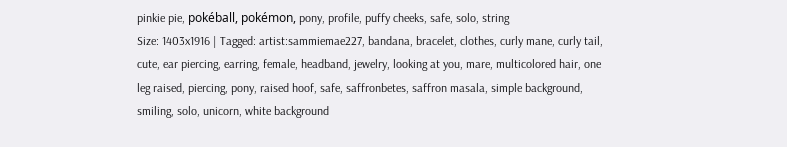pinkie pie, pokéball, pokémon, pony, profile, puffy cheeks, safe, solo, string
Size: 1403x1916 | Tagged: artist:sammiemae227, bandana, bracelet, clothes, curly mane, curly tail, cute, ear piercing, earring, female, headband, jewelry, looking at you, mare, multicolored hair, one leg raised, piercing, pony, raised hoof, safe, saffronbetes, saffron masala, simple background, smiling, solo, unicorn, white background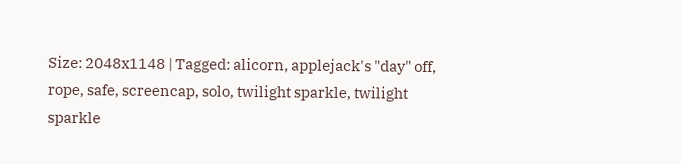Size: 2048x1148 | Tagged: alicorn, applejack's "day" off, rope, safe, screencap, solo, twilight sparkle, twilight sparkle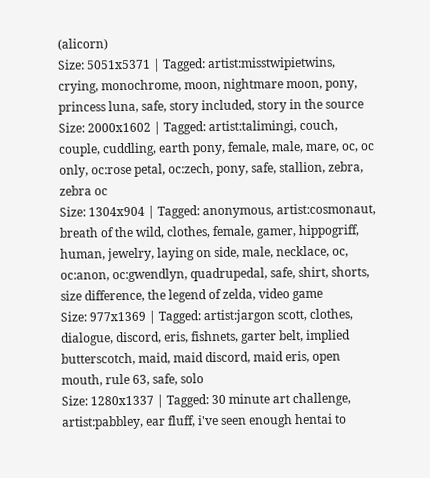(alicorn)
Size: 5051x5371 | Tagged: artist:misstwipietwins, crying, monochrome, moon, nightmare moon, pony, princess luna, safe, story included, story in the source
Size: 2000x1602 | Tagged: artist:talimingi, couch, couple, cuddling, earth pony, female, male, mare, oc, oc only, oc:rose petal, oc:zech, pony, safe, stallion, zebra, zebra oc
Size: 1304x904 | Tagged: anonymous, artist:cosmonaut, breath of the wild, clothes, female, gamer, hippogriff, human, jewelry, laying on side, male, necklace, oc, oc:anon, oc:gwendlyn, quadrupedal, safe, shirt, shorts, size difference, the legend of zelda, video game
Size: 977x1369 | Tagged: artist:jargon scott, clothes, dialogue, discord, eris, fishnets, garter belt, implied butterscotch, maid, maid discord, maid eris, open mouth, rule 63, safe, solo
Size: 1280x1337 | Tagged: 30 minute art challenge, artist:pabbley, ear fluff, i've seen enough hentai to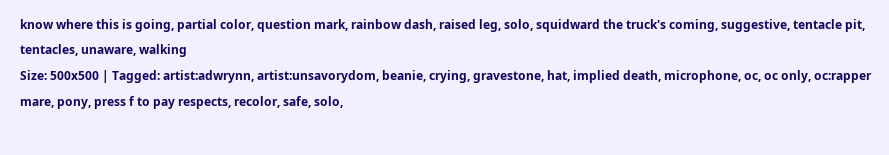know where this is going, partial color, question mark, rainbow dash, raised leg, solo, squidward the truck's coming, suggestive, tentacle pit, tentacles, unaware, walking
Size: 500x500 | Tagged: artist:adwrynn, artist:unsavorydom, beanie, crying, gravestone, hat, implied death, microphone, oc, oc only, oc:rapper mare, pony, press f to pay respects, recolor, safe, solo,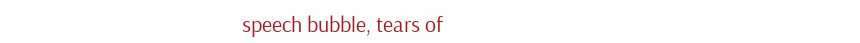speech bubble, tears of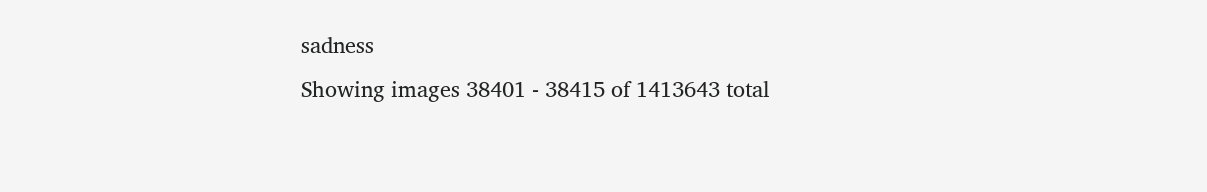sadness
Showing images 38401 - 38415 of 1413643 total